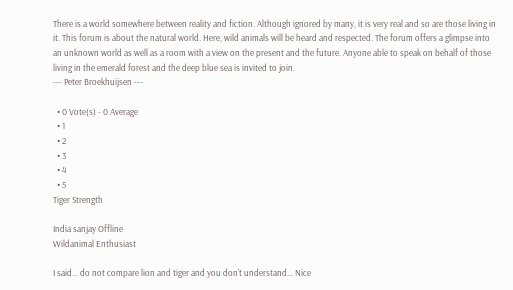There is a world somewhere between reality and fiction. Although ignored by many, it is very real and so are those living in it. This forum is about the natural world. Here, wild animals will be heard and respected. The forum offers a glimpse into an unknown world as well as a room with a view on the present and the future. Anyone able to speak on behalf of those living in the emerald forest and the deep blue sea is invited to join.
--- Peter Broekhuijsen ---

  • 0 Vote(s) - 0 Average
  • 1
  • 2
  • 3
  • 4
  • 5
Tiger Strength

India sanjay Offline
Wildanimal Enthusiast

I said... do not compare lion and tiger and you don't understand... Nice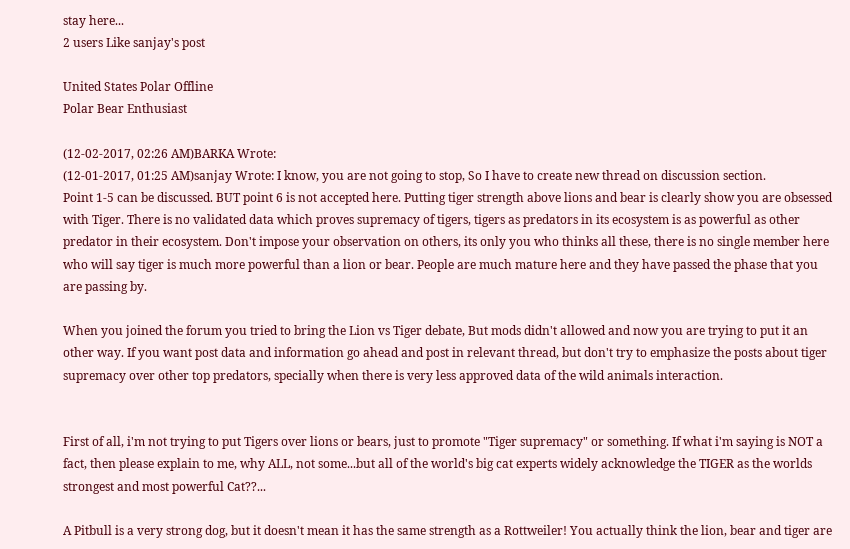stay here...
2 users Like sanjay's post

United States Polar Offline
Polar Bear Enthusiast

(12-02-2017, 02:26 AM)BARKA Wrote:
(12-01-2017, 01:25 AM)sanjay Wrote: I know, you are not going to stop, So I have to create new thread on discussion section.
Point 1-5 can be discussed. BUT point 6 is not accepted here. Putting tiger strength above lions and bear is clearly show you are obsessed with Tiger. There is no validated data which proves supremacy of tigers, tigers as predators in its ecosystem is as powerful as other predator in their ecosystem. Don't impose your observation on others, its only you who thinks all these, there is no single member here who will say tiger is much more powerful than a lion or bear. People are much mature here and they have passed the phase that you are passing by.

When you joined the forum you tried to bring the Lion vs Tiger debate, But mods didn't allowed and now you are trying to put it an other way. If you want post data and information go ahead and post in relevant thread, but don't try to emphasize the posts about tiger supremacy over other top predators, specially when there is very less approved data of the wild animals interaction.


First of all, i'm not trying to put Tigers over lions or bears, just to promote "Tiger supremacy" or something. If what i'm saying is NOT a fact, then please explain to me, why ALL, not some...but all of the world's big cat experts widely acknowledge the TIGER as the worlds strongest and most powerful Cat??...

A Pitbull is a very strong dog, but it doesn't mean it has the same strength as a Rottweiler! You actually think the lion, bear and tiger are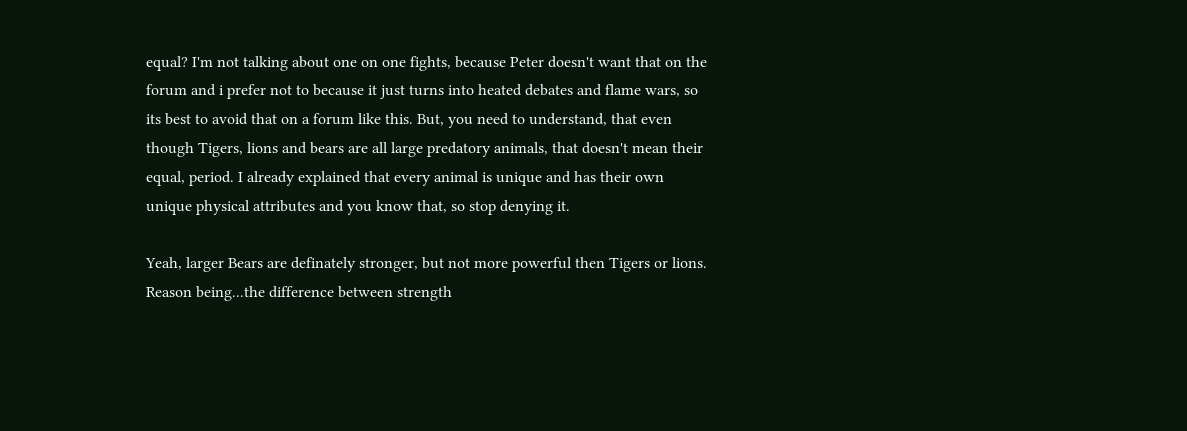equal? I'm not talking about one on one fights, because Peter doesn't want that on the forum and i prefer not to because it just turns into heated debates and flame wars, so its best to avoid that on a forum like this. But, you need to understand, that even though Tigers, lions and bears are all large predatory animals, that doesn't mean their equal, period. I already explained that every animal is unique and has their own unique physical attributes and you know that, so stop denying it.

Yeah, larger Bears are definately stronger, but not more powerful then Tigers or lions. Reason being...the difference between strength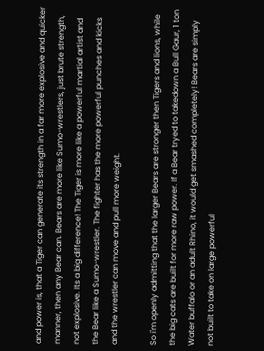and power is, that a Tiger can generate its strength in a far more explosive and quicker manner, then any Bear can. Bears are more like Sumo-wrestlers, just brute strength, not explosive. Its a big difference! The Tiger is more like a powerful martial artist and the Bear like a Sumo-wrestler. The fighter has the more powerful punches and kicks and the wrestler can move and pull more weight.

So i'm openly admitting that the larger Bears are stronger then Tigers and lions, while the big cats are built for more raw power. If a Bear tryed to takedown a Bull Gaur, 1 ton Water buffalo or an adult Rhino, it would get smashed completely! Bears are simply not built to take on large powerful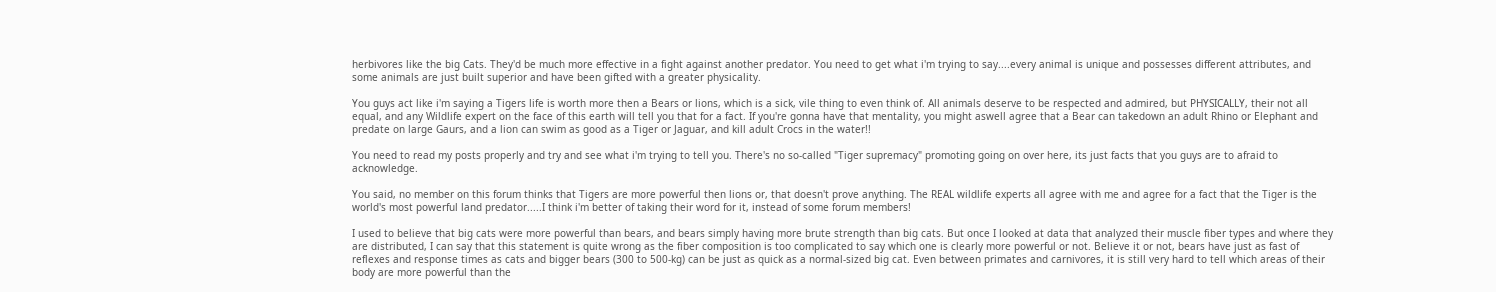herbivores like the big Cats. They'd be much more effective in a fight against another predator. You need to get what i'm trying to say....every animal is unique and possesses different attributes, and some animals are just built superior and have been gifted with a greater physicality.

You guys act like i'm saying a Tigers life is worth more then a Bears or lions, which is a sick, vile thing to even think of. All animals deserve to be respected and admired, but PHYSICALLY, their not all equal, and any Wildlife expert on the face of this earth will tell you that for a fact. If you're gonna have that mentality, you might aswell agree that a Bear can takedown an adult Rhino or Elephant and predate on large Gaurs, and a lion can swim as good as a Tiger or Jaguar, and kill adult Crocs in the water!!

You need to read my posts properly and try and see what i'm trying to tell you. There's no so-called "Tiger supremacy" promoting going on over here, its just facts that you guys are to afraid to acknowledge.

You said, no member on this forum thinks that Tigers are more powerful then lions or, that doesn't prove anything. The REAL wildlife experts all agree with me and agree for a fact that the Tiger is the world's most powerful land predator.....I think i'm better of taking their word for it, instead of some forum members!

I used to believe that big cats were more powerful than bears, and bears simply having more brute strength than big cats. But once I looked at data that analyzed their muscle fiber types and where they are distributed, I can say that this statement is quite wrong as the fiber composition is too complicated to say which one is clearly more powerful or not. Believe it or not, bears have just as fast of reflexes and response times as cats and bigger bears (300 to 500-kg) can be just as quick as a normal-sized big cat. Even between primates and carnivores, it is still very hard to tell which areas of their body are more powerful than the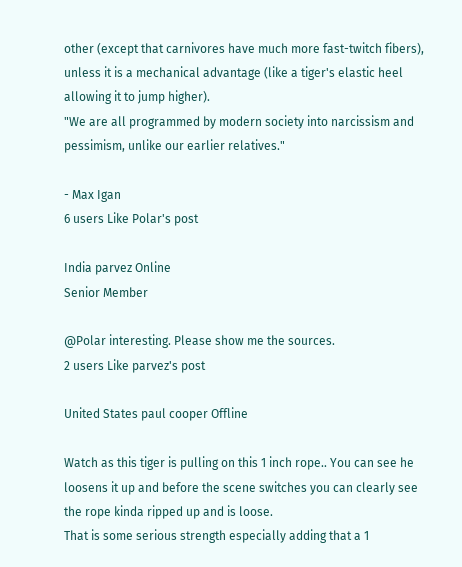other (except that carnivores have much more fast-twitch fibers), unless it is a mechanical advantage (like a tiger's elastic heel allowing it to jump higher).
"We are all programmed by modern society into narcissism and pessimism, unlike our earlier relatives."

- Max Igan
6 users Like Polar's post

India parvez Online
Senior Member

@Polar interesting. Please show me the sources.
2 users Like parvez's post

United States paul cooper Offline

Watch as this tiger is pulling on this 1 inch rope.. You can see he loosens it up and before the scene switches you can clearly see the rope kinda ripped up and is loose.
That is some serious strength especially adding that a 1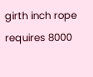girth inch rope requires 8000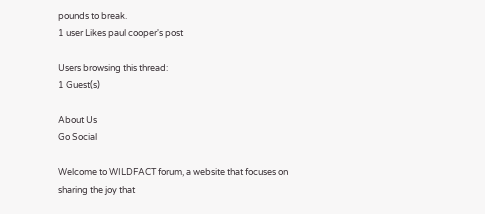pounds to break.
1 user Likes paul cooper's post

Users browsing this thread:
1 Guest(s)

About Us
Go Social

Welcome to WILDFACT forum, a website that focuses on sharing the joy that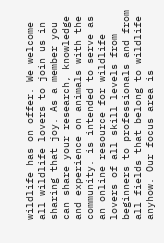wildlife has on offer. We welcome all wildlife lovers to join us in sharing that joy. As a member you can share your research, knowledge and experience on animals with the community. is intended to serve as an online resource for wildlife lovers of all skill levels from beginners to professionals and from all fields that belong to wildlife anyhow. Our focus area is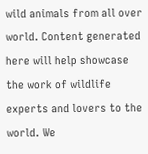wild animals from all over world. Content generated here will help showcase the work of wildlife experts and lovers to the world. We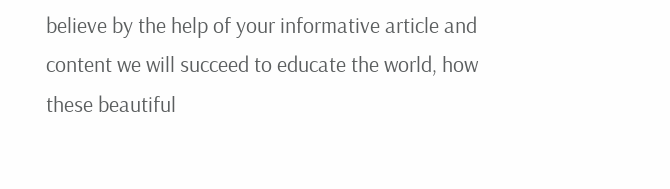believe by the help of your informative article and content we will succeed to educate the world, how these beautiful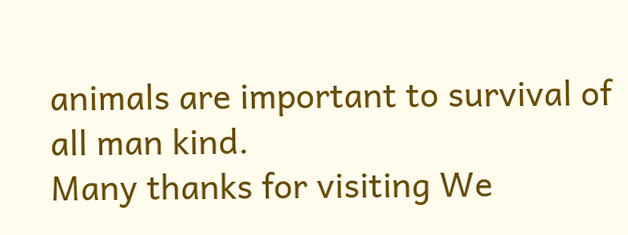animals are important to survival of all man kind.
Many thanks for visiting We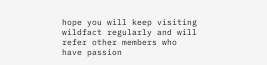hope you will keep visiting wildfact regularly and will refer other members who have passion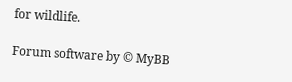for wildlife.

Forum software by © MyBB